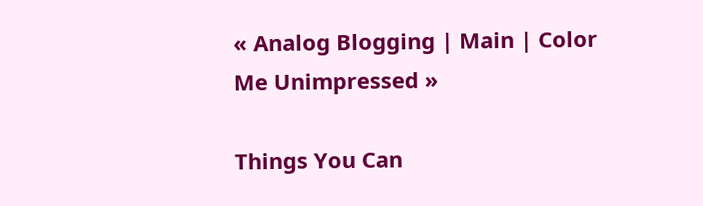« Analog Blogging | Main | Color Me Unimpressed »

Things You Can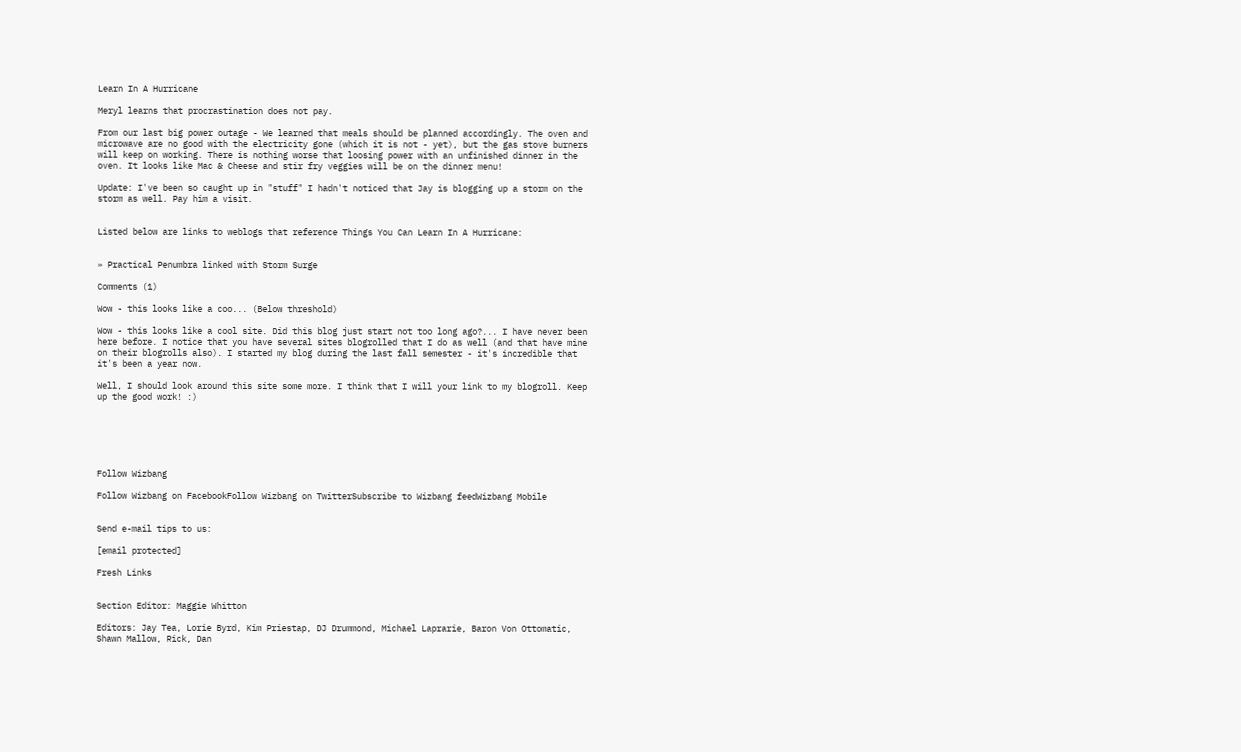Learn In A Hurricane

Meryl learns that procrastination does not pay.

From our last big power outage - We learned that meals should be planned accordingly. The oven and microwave are no good with the electricity gone (which it is not - yet), but the gas stove burners will keep on working. There is nothing worse that loosing power with an unfinished dinner in the oven. It looks like Mac & Cheese and stir fry veggies will be on the dinner menu!

Update: I've been so caught up in "stuff" I hadn't noticed that Jay is blogging up a storm on the storm as well. Pay him a visit.


Listed below are links to weblogs that reference Things You Can Learn In A Hurricane:


» Practical Penumbra linked with Storm Surge

Comments (1)

Wow - this looks like a coo... (Below threshold)

Wow - this looks like a cool site. Did this blog just start not too long ago?... I have never been here before. I notice that you have several sites blogrolled that I do as well (and that have mine on their blogrolls also). I started my blog during the last fall semester - it's incredible that it's been a year now.

Well, I should look around this site some more. I think that I will your link to my blogroll. Keep up the good work! :)






Follow Wizbang

Follow Wizbang on FacebookFollow Wizbang on TwitterSubscribe to Wizbang feedWizbang Mobile


Send e-mail tips to us:

[email protected]

Fresh Links


Section Editor: Maggie Whitton

Editors: Jay Tea, Lorie Byrd, Kim Priestap, DJ Drummond, Michael Laprarie, Baron Von Ottomatic, Shawn Mallow, Rick, Dan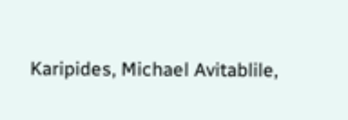Karipides, Michael Avitablile,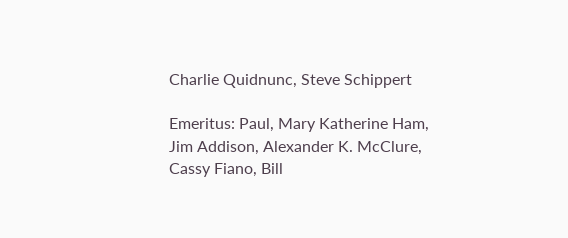Charlie Quidnunc, Steve Schippert

Emeritus: Paul, Mary Katherine Ham, Jim Addison, Alexander K. McClure, Cassy Fiano, Bill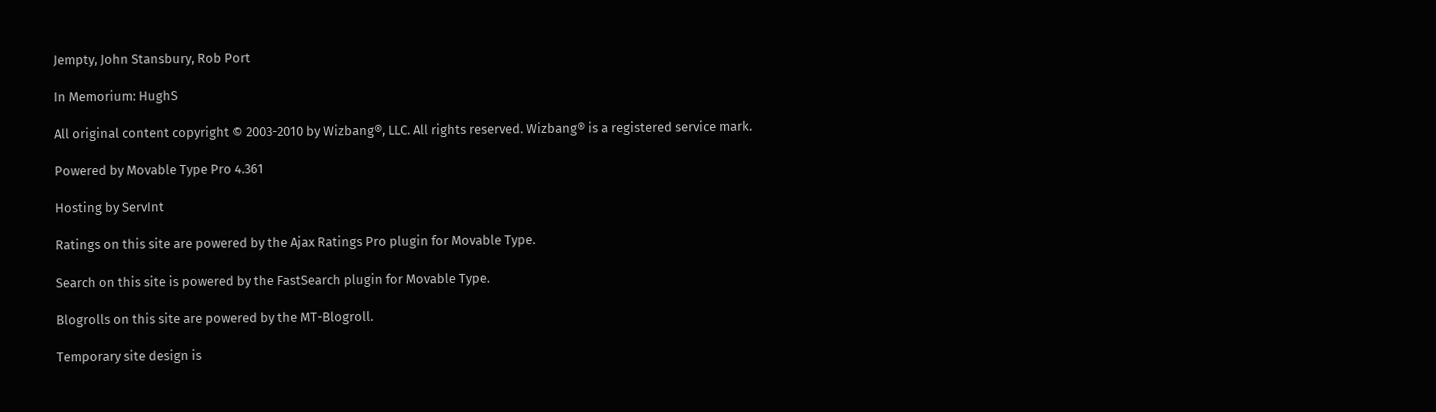Jempty, John Stansbury, Rob Port

In Memorium: HughS

All original content copyright © 2003-2010 by Wizbang®, LLC. All rights reserved. Wizbang® is a registered service mark.

Powered by Movable Type Pro 4.361

Hosting by ServInt

Ratings on this site are powered by the Ajax Ratings Pro plugin for Movable Type.

Search on this site is powered by the FastSearch plugin for Movable Type.

Blogrolls on this site are powered by the MT-Blogroll.

Temporary site design is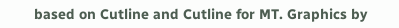based on Cutline and Cutline for MT. Graphics by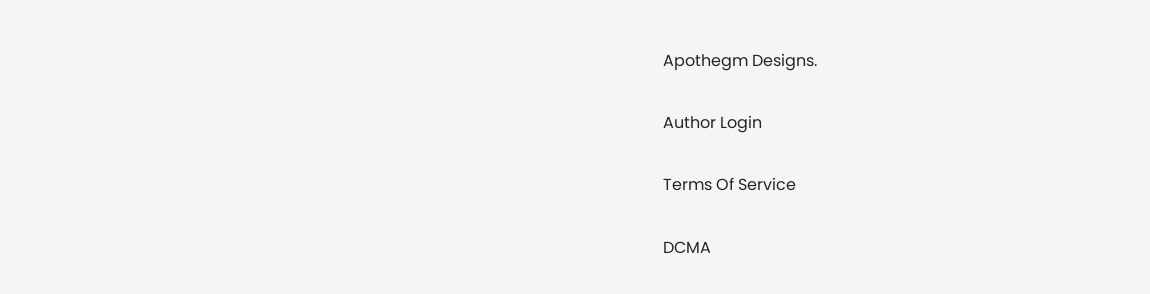Apothegm Designs.

Author Login

Terms Of Service

DCMA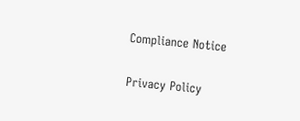Compliance Notice

Privacy Policy